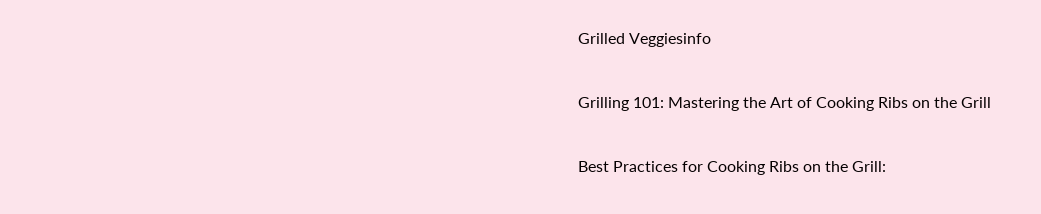Grilled Veggiesinfo

Grilling 101: Mastering the Art of Cooking Ribs on the Grill

Best Practices for Cooking Ribs on the Grill: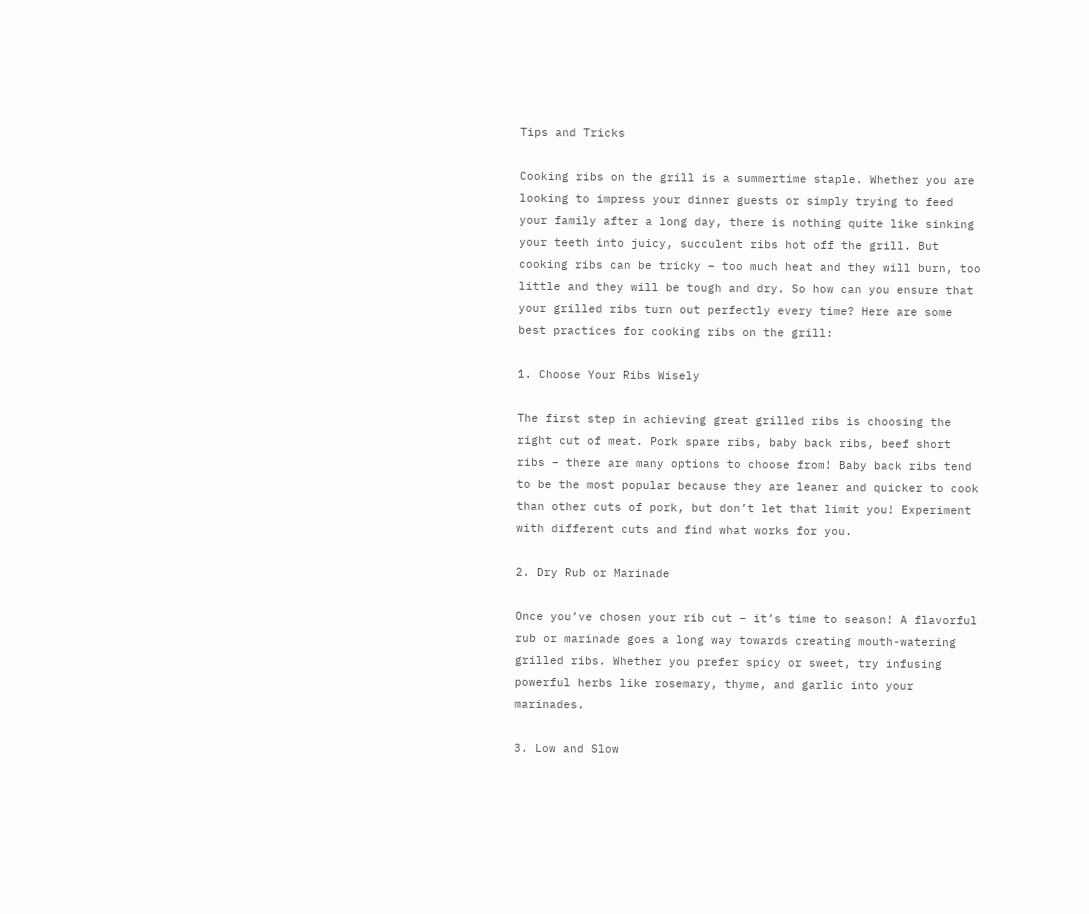Tips and Tricks

Cooking ribs on the grill is a summertime staple. Whether you are looking to impress your dinner guests or simply trying to feed your family after a long day, there is nothing quite like sinking your teeth into juicy, succulent ribs hot off the grill. But cooking ribs can be tricky – too much heat and they will burn, too little and they will be tough and dry. So how can you ensure that your grilled ribs turn out perfectly every time? Here are some best practices for cooking ribs on the grill:

1. Choose Your Ribs Wisely

The first step in achieving great grilled ribs is choosing the right cut of meat. Pork spare ribs, baby back ribs, beef short ribs – there are many options to choose from! Baby back ribs tend to be the most popular because they are leaner and quicker to cook than other cuts of pork, but don’t let that limit you! Experiment with different cuts and find what works for you.

2. Dry Rub or Marinade

Once you’ve chosen your rib cut – it’s time to season! A flavorful rub or marinade goes a long way towards creating mouth-watering grilled ribs. Whether you prefer spicy or sweet, try infusing powerful herbs like rosemary, thyme, and garlic into your marinades.

3. Low and Slow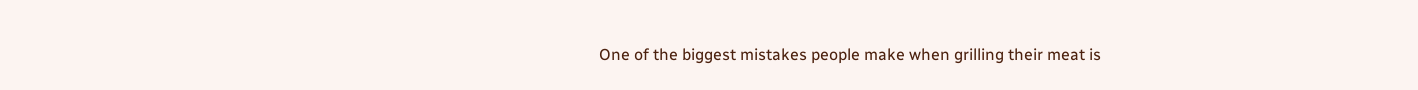One of the biggest mistakes people make when grilling their meat is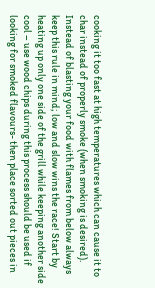cooking it too fast at high temperatures which can cause it to char instead of properly smoke (when smoking is desired). Instead of blasting your food with flames from below always keep this rule in mind; low and slow wins the race! Start by heating up only one side of the grill while keeping another side cool – use wood chips during this process should be used if looking for smoked flavours- then place sorted out pieces in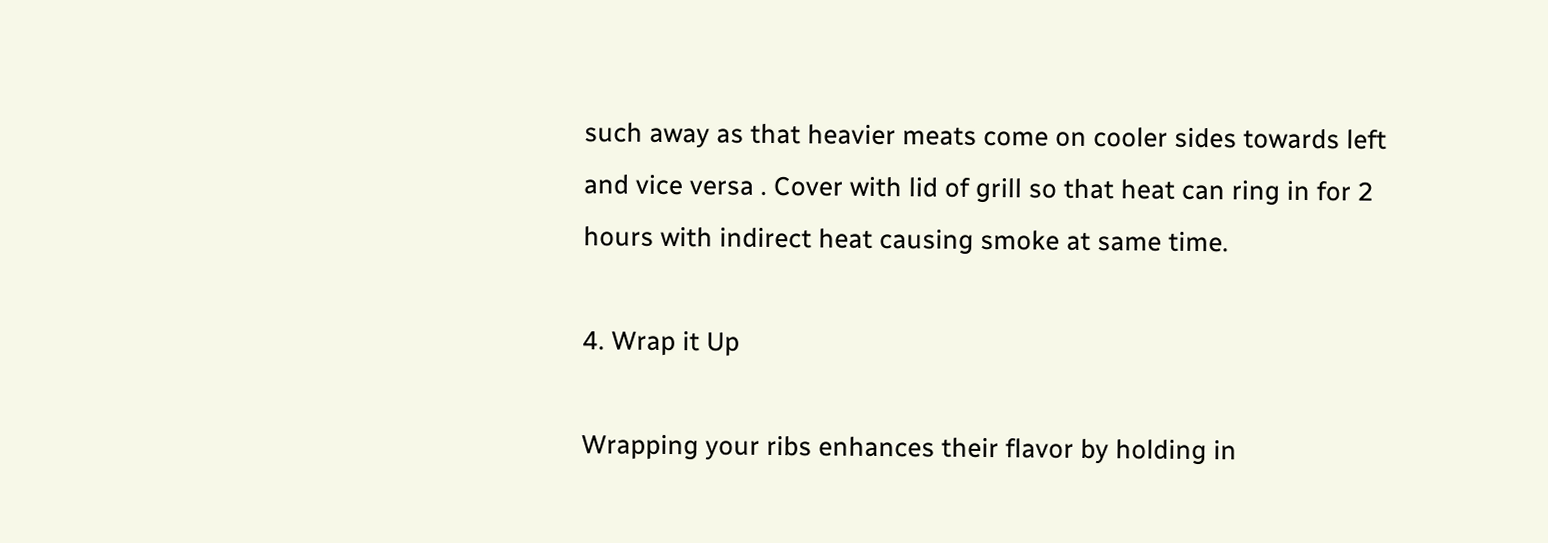such away as that heavier meats come on cooler sides towards left and vice versa . Cover with lid of grill so that heat can ring in for 2 hours with indirect heat causing smoke at same time.

4. Wrap it Up

Wrapping your ribs enhances their flavor by holding in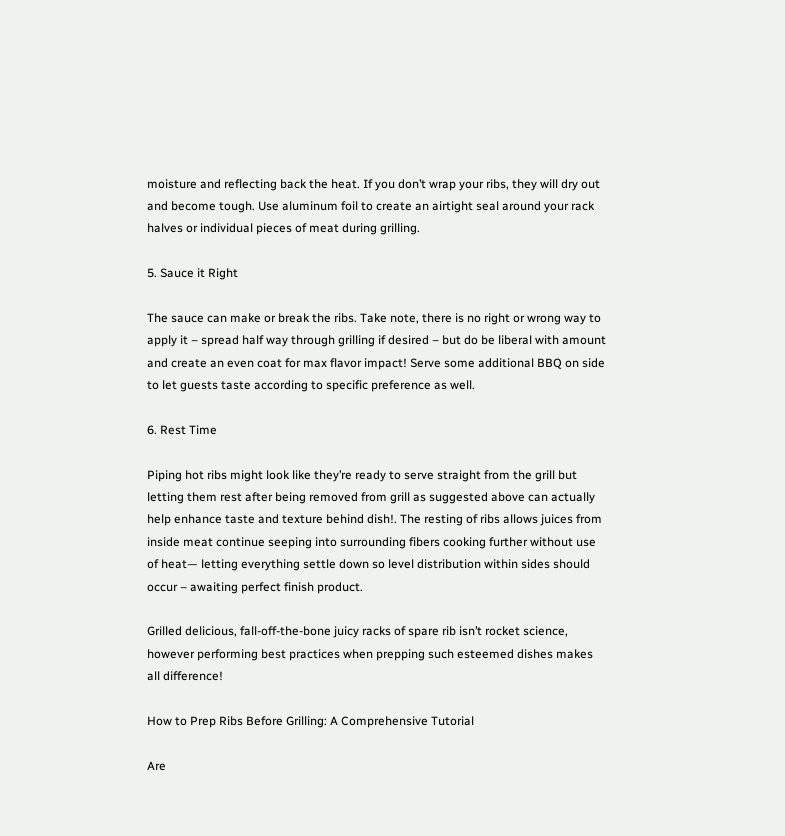moisture and reflecting back the heat. If you don’t wrap your ribs, they will dry out and become tough. Use aluminum foil to create an airtight seal around your rack halves or individual pieces of meat during grilling.

5. Sauce it Right

The sauce can make or break the ribs. Take note, there is no right or wrong way to apply it – spread half way through grilling if desired – but do be liberal with amount and create an even coat for max flavor impact! Serve some additional BBQ on side to let guests taste according to specific preference as well.

6. Rest Time

Piping hot ribs might look like they’re ready to serve straight from the grill but letting them rest after being removed from grill as suggested above can actually help enhance taste and texture behind dish!. The resting of ribs allows juices from inside meat continue seeping into surrounding fibers cooking further without use of heat— letting everything settle down so level distribution within sides should occur – awaiting perfect finish product.

Grilled delicious, fall-off-the-bone juicy racks of spare rib isn’t rocket science, however performing best practices when prepping such esteemed dishes makes all difference!

How to Prep Ribs Before Grilling: A Comprehensive Tutorial

Are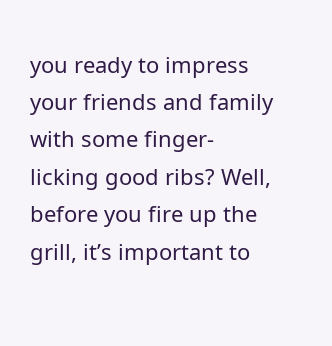you ready to impress your friends and family with some finger-licking good ribs? Well, before you fire up the grill, it’s important to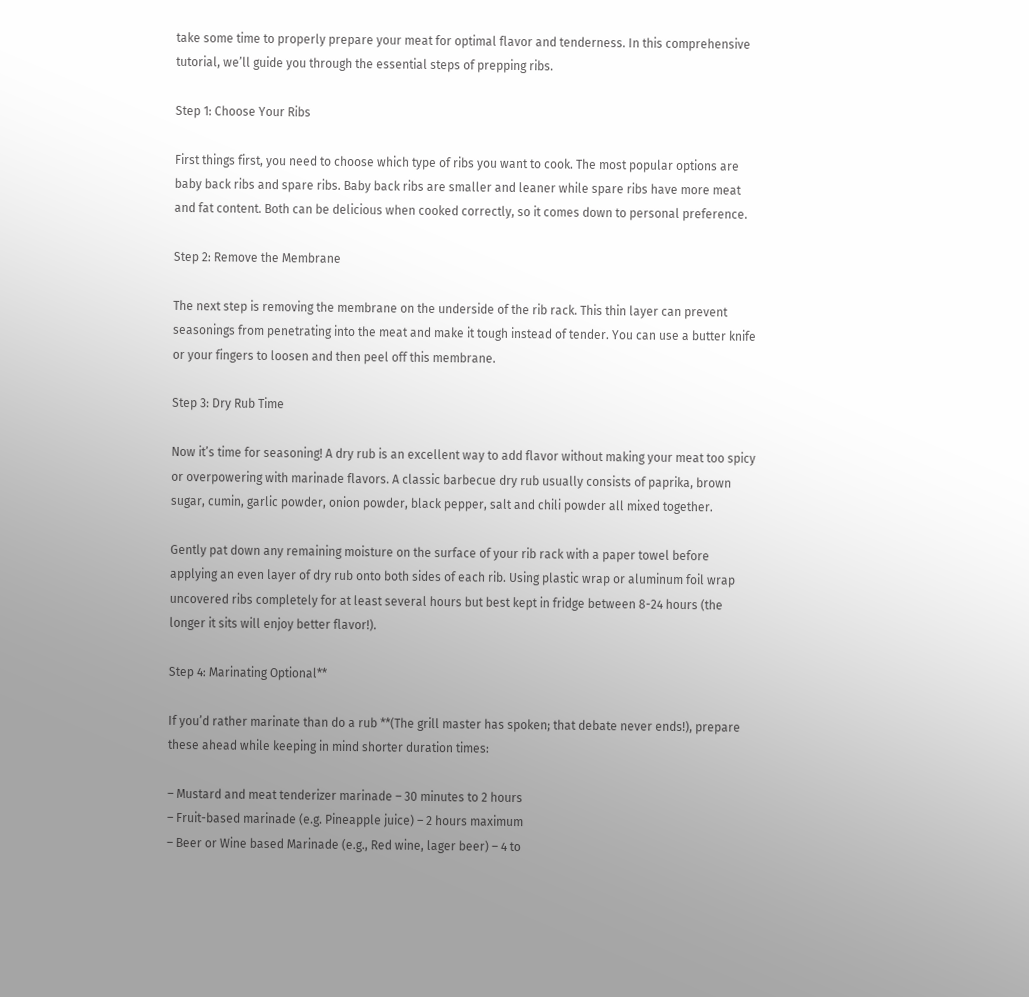take some time to properly prepare your meat for optimal flavor and tenderness. In this comprehensive tutorial, we’ll guide you through the essential steps of prepping ribs.

Step 1: Choose Your Ribs

First things first, you need to choose which type of ribs you want to cook. The most popular options are baby back ribs and spare ribs. Baby back ribs are smaller and leaner while spare ribs have more meat and fat content. Both can be delicious when cooked correctly, so it comes down to personal preference.

Step 2: Remove the Membrane

The next step is removing the membrane on the underside of the rib rack. This thin layer can prevent seasonings from penetrating into the meat and make it tough instead of tender. You can use a butter knife or your fingers to loosen and then peel off this membrane.

Step 3: Dry Rub Time

Now it’s time for seasoning! A dry rub is an excellent way to add flavor without making your meat too spicy or overpowering with marinade flavors. A classic barbecue dry rub usually consists of paprika, brown sugar, cumin, garlic powder, onion powder, black pepper, salt and chili powder all mixed together.

Gently pat down any remaining moisture on the surface of your rib rack with a paper towel before applying an even layer of dry rub onto both sides of each rib. Using plastic wrap or aluminum foil wrap uncovered ribs completely for at least several hours but best kept in fridge between 8-24 hours (the longer it sits will enjoy better flavor!).

Step 4: Marinating Optional**

If you’d rather marinate than do a rub **(The grill master has spoken; that debate never ends!), prepare these ahead while keeping in mind shorter duration times:

– Mustard and meat tenderizer marinade – 30 minutes to 2 hours
– Fruit-based marinade (e.g. Pineapple juice) – 2 hours maximum
– Beer or Wine based Marinade (e.g., Red wine, lager beer) – 4 to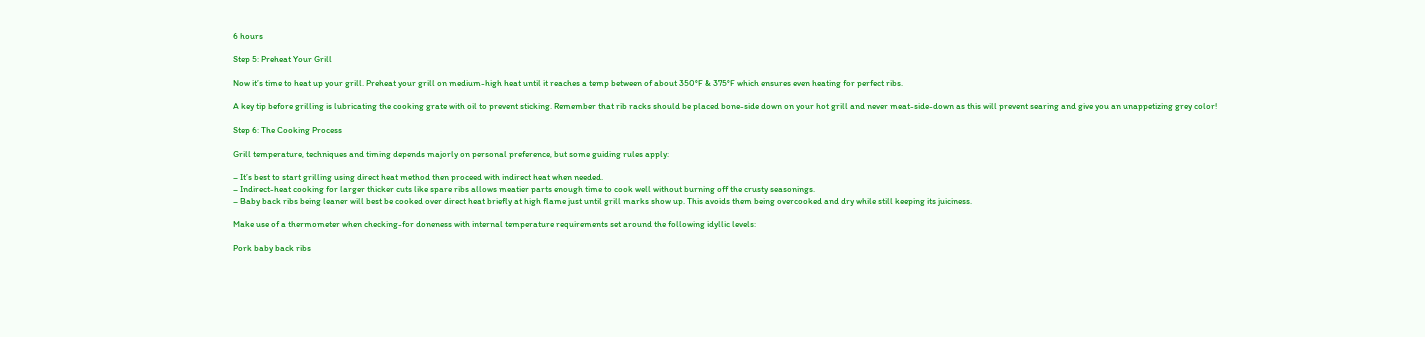6 hours

Step 5: Preheat Your Grill

Now it’s time to heat up your grill. Preheat your grill on medium-high heat until it reaches a temp between of about 350°F & 375°F which ensures even heating for perfect ribs.

A key tip before grilling is lubricating the cooking grate with oil to prevent sticking. Remember that rib racks should be placed bone-side down on your hot grill and never meat-side-down as this will prevent searing and give you an unappetizing grey color!

Step 6: The Cooking Process

Grill temperature, techniques and timing depends majorly on personal preference, but some guiding rules apply:

– It’s best to start grilling using direct heat method then proceed with indirect heat when needed.
– Indirect-heat cooking for larger thicker cuts like spare ribs allows meatier parts enough time to cook well without burning off the crusty seasonings.
– Baby back ribs being leaner will best be cooked over direct heat briefly at high flame just until grill marks show up. This avoids them being overcooked and dry while still keeping its juiciness.

Make use of a thermometer when checking-for doneness with internal temperature requirements set around the following idyllic levels:

Pork baby back ribs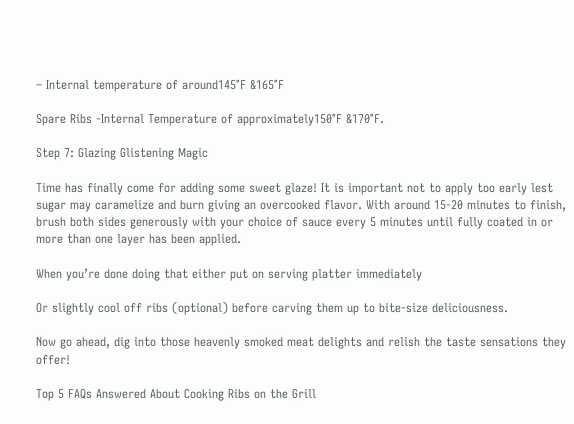– Internal temperature of around145°F &165°F

Spare Ribs -Internal Temperature of approximately150°F &170°F.

Step 7: Glazing Glistening Magic

Time has finally come for adding some sweet glaze! It is important not to apply too early lest sugar may caramelize and burn giving an overcooked flavor. With around 15-20 minutes to finish, brush both sides generously with your choice of sauce every 5 minutes until fully coated in or more than one layer has been applied.

When you’re done doing that either put on serving platter immediately

Or slightly cool off ribs (optional) before carving them up to bite-size deliciousness.

Now go ahead, dig into those heavenly smoked meat delights and relish the taste sensations they offer!

Top 5 FAQs Answered About Cooking Ribs on the Grill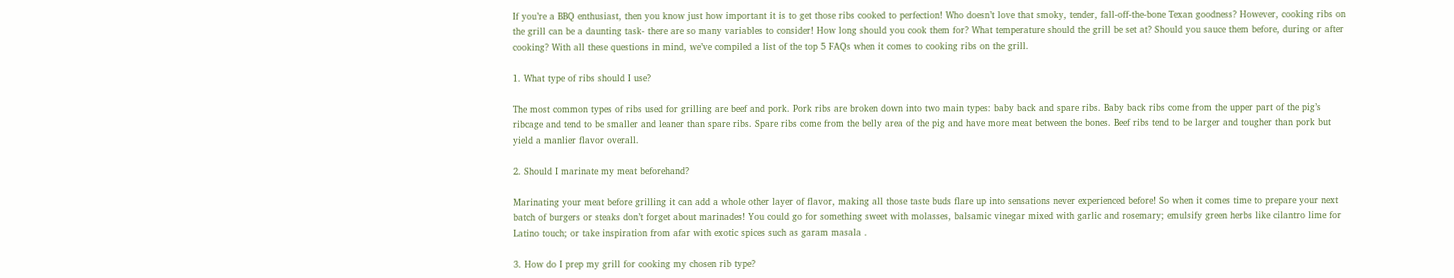If you’re a BBQ enthusiast, then you know just how important it is to get those ribs cooked to perfection! Who doesn’t love that smoky, tender, fall-off-the-bone Texan goodness? However, cooking ribs on the grill can be a daunting task- there are so many variables to consider! How long should you cook them for? What temperature should the grill be set at? Should you sauce them before, during or after cooking? With all these questions in mind, we’ve compiled a list of the top 5 FAQs when it comes to cooking ribs on the grill.

1. What type of ribs should I use?

The most common types of ribs used for grilling are beef and pork. Pork ribs are broken down into two main types: baby back and spare ribs. Baby back ribs come from the upper part of the pig’s ribcage and tend to be smaller and leaner than spare ribs. Spare ribs come from the belly area of the pig and have more meat between the bones. Beef ribs tend to be larger and tougher than pork but yield a manlier flavor overall.

2. Should I marinate my meat beforehand?

Marinating your meat before grilling it can add a whole other layer of flavor, making all those taste buds flare up into sensations never experienced before! So when it comes time to prepare your next batch of burgers or steaks don’t forget about marinades! You could go for something sweet with molasses, balsamic vinegar mixed with garlic and rosemary; emulsify green herbs like cilantro lime for Latino touch; or take inspiration from afar with exotic spices such as garam masala .

3. How do I prep my grill for cooking my chosen rib type?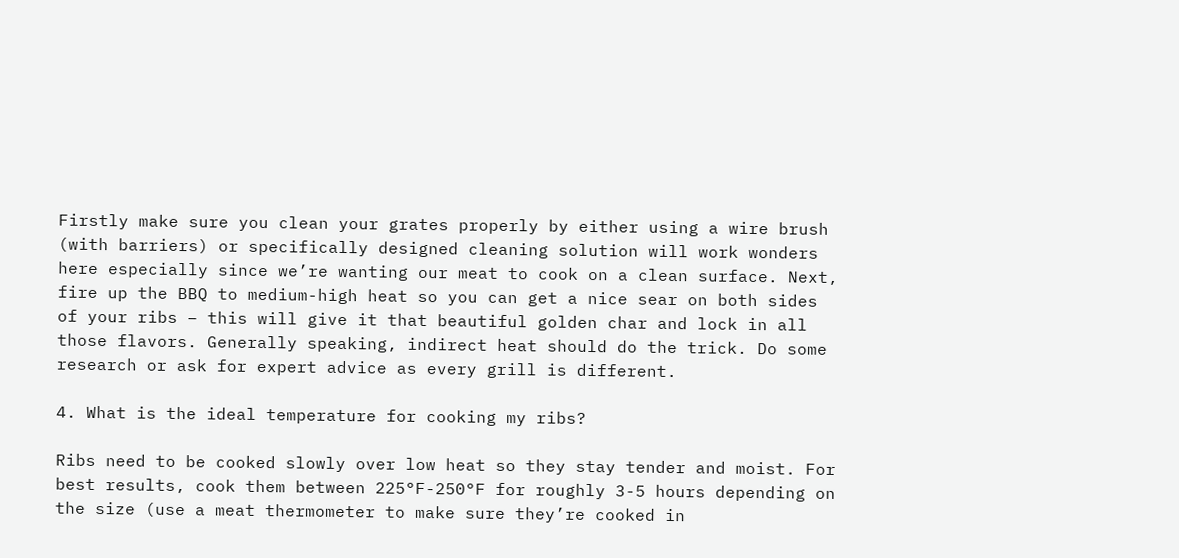Firstly make sure you clean your grates properly by either using a wire brush (with barriers) or specifically designed cleaning solution will work wonders here especially since we’re wanting our meat to cook on a clean surface. Next, fire up the BBQ to medium-high heat so you can get a nice sear on both sides of your ribs – this will give it that beautiful golden char and lock in all those flavors. Generally speaking, indirect heat should do the trick. Do some research or ask for expert advice as every grill is different.

4. What is the ideal temperature for cooking my ribs?

Ribs need to be cooked slowly over low heat so they stay tender and moist. For best results, cook them between 225°F-250°F for roughly 3-5 hours depending on the size (use a meat thermometer to make sure they’re cooked in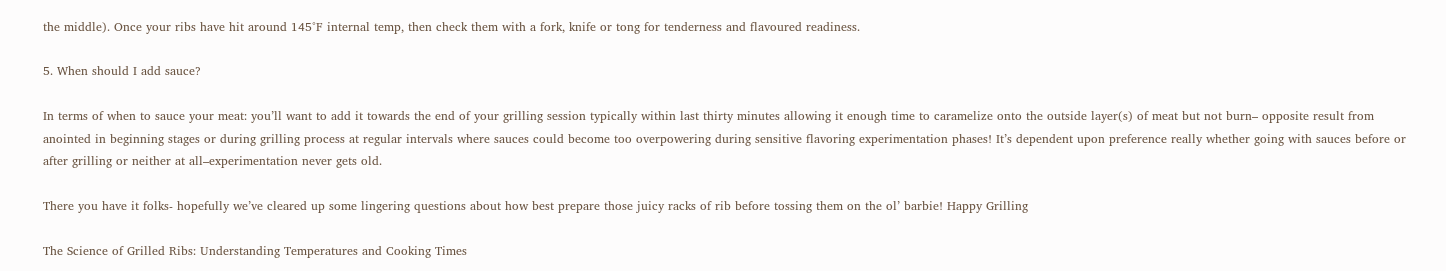the middle). Once your ribs have hit around 145°F internal temp, then check them with a fork, knife or tong for tenderness and flavoured readiness.

5. When should I add sauce?

In terms of when to sauce your meat: you’ll want to add it towards the end of your grilling session typically within last thirty minutes allowing it enough time to caramelize onto the outside layer(s) of meat but not burn– opposite result from anointed in beginning stages or during grilling process at regular intervals where sauces could become too overpowering during sensitive flavoring experimentation phases! It’s dependent upon preference really whether going with sauces before or after grilling or neither at all–experimentation never gets old.

There you have it folks- hopefully we’ve cleared up some lingering questions about how best prepare those juicy racks of rib before tossing them on the ol’ barbie! Happy Grilling

The Science of Grilled Ribs: Understanding Temperatures and Cooking Times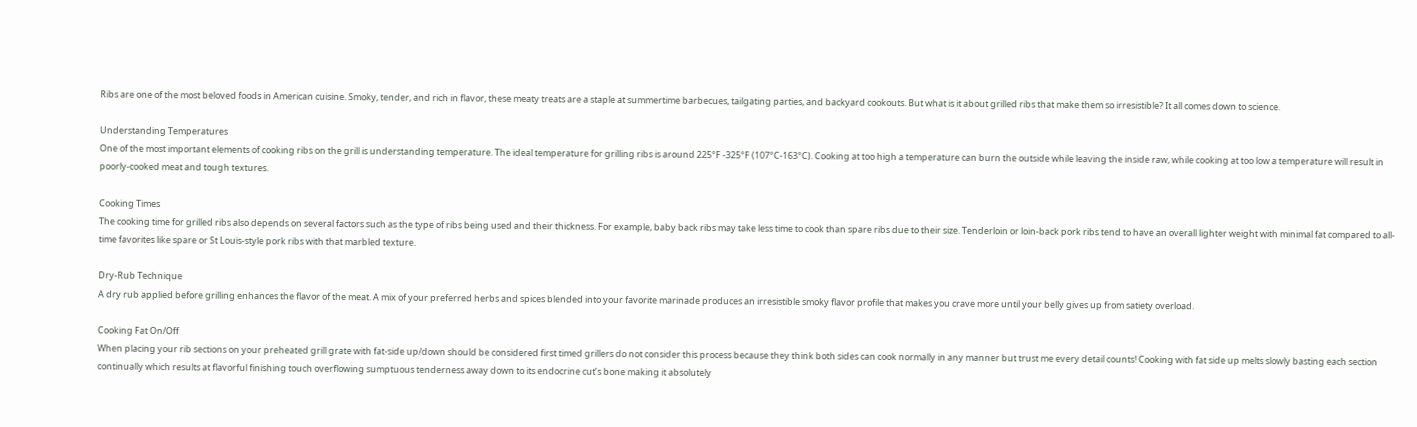Ribs are one of the most beloved foods in American cuisine. Smoky, tender, and rich in flavor, these meaty treats are a staple at summertime barbecues, tailgating parties, and backyard cookouts. But what is it about grilled ribs that make them so irresistible? It all comes down to science.

Understanding Temperatures
One of the most important elements of cooking ribs on the grill is understanding temperature. The ideal temperature for grilling ribs is around 225°F -325°F (107°C-163°C). Cooking at too high a temperature can burn the outside while leaving the inside raw, while cooking at too low a temperature will result in poorly-cooked meat and tough textures.

Cooking Times
The cooking time for grilled ribs also depends on several factors such as the type of ribs being used and their thickness. For example, baby back ribs may take less time to cook than spare ribs due to their size. Tenderloin or loin-back pork ribs tend to have an overall lighter weight with minimal fat compared to all-time favorites like spare or St Louis-style pork ribs with that marbled texture.

Dry-Rub Technique
A dry rub applied before grilling enhances the flavor of the meat. A mix of your preferred herbs and spices blended into your favorite marinade produces an irresistible smoky flavor profile that makes you crave more until your belly gives up from satiety overload.

Cooking Fat On/Off
When placing your rib sections on your preheated grill grate with fat-side up/down should be considered first timed grillers do not consider this process because they think both sides can cook normally in any manner but trust me every detail counts! Cooking with fat side up melts slowly basting each section continually which results at flavorful finishing touch overflowing sumptuous tenderness away down to its endocrine cut’s bone making it absolutely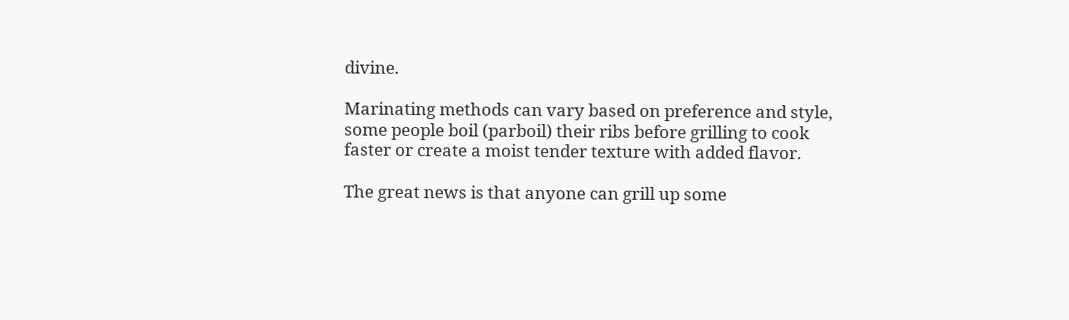divine.

Marinating methods can vary based on preference and style, some people boil (parboil) their ribs before grilling to cook faster or create a moist tender texture with added flavor.

The great news is that anyone can grill up some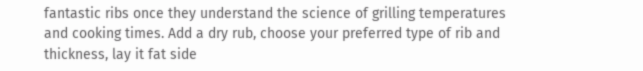fantastic ribs once they understand the science of grilling temperatures and cooking times. Add a dry rub, choose your preferred type of rib and thickness, lay it fat side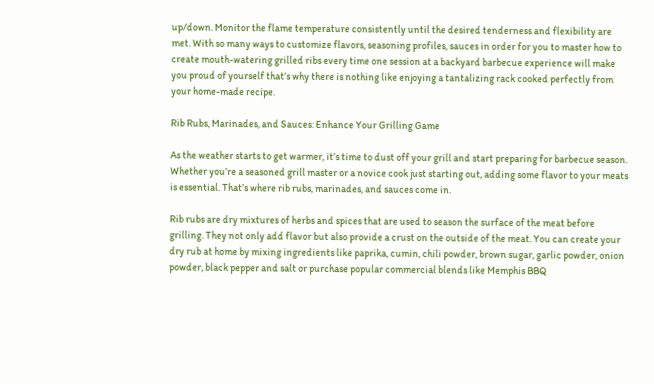up/down. Monitor the flame temperature consistently until the desired tenderness and flexibility are met. With so many ways to customize flavors, seasoning profiles, sauces in order for you to master how to create mouth-watering grilled ribs every time one session at a backyard barbecue experience will make you proud of yourself that’s why there is nothing like enjoying a tantalizing rack cooked perfectly from your home-made recipe.

Rib Rubs, Marinades, and Sauces: Enhance Your Grilling Game

As the weather starts to get warmer, it’s time to dust off your grill and start preparing for barbecue season. Whether you’re a seasoned grill master or a novice cook just starting out, adding some flavor to your meats is essential. That’s where rib rubs, marinades, and sauces come in.

Rib rubs are dry mixtures of herbs and spices that are used to season the surface of the meat before grilling. They not only add flavor but also provide a crust on the outside of the meat. You can create your dry rub at home by mixing ingredients like paprika, cumin, chili powder, brown sugar, garlic powder, onion powder, black pepper and salt or purchase popular commercial blends like Memphis BBQ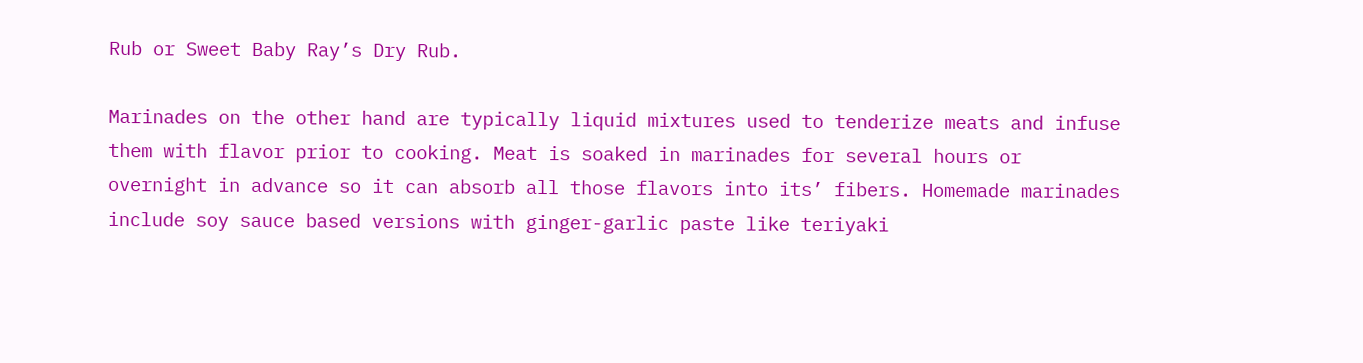Rub or Sweet Baby Ray’s Dry Rub.

Marinades on the other hand are typically liquid mixtures used to tenderize meats and infuse them with flavor prior to cooking. Meat is soaked in marinades for several hours or overnight in advance so it can absorb all those flavors into its’ fibers. Homemade marinades include soy sauce based versions with ginger-garlic paste like teriyaki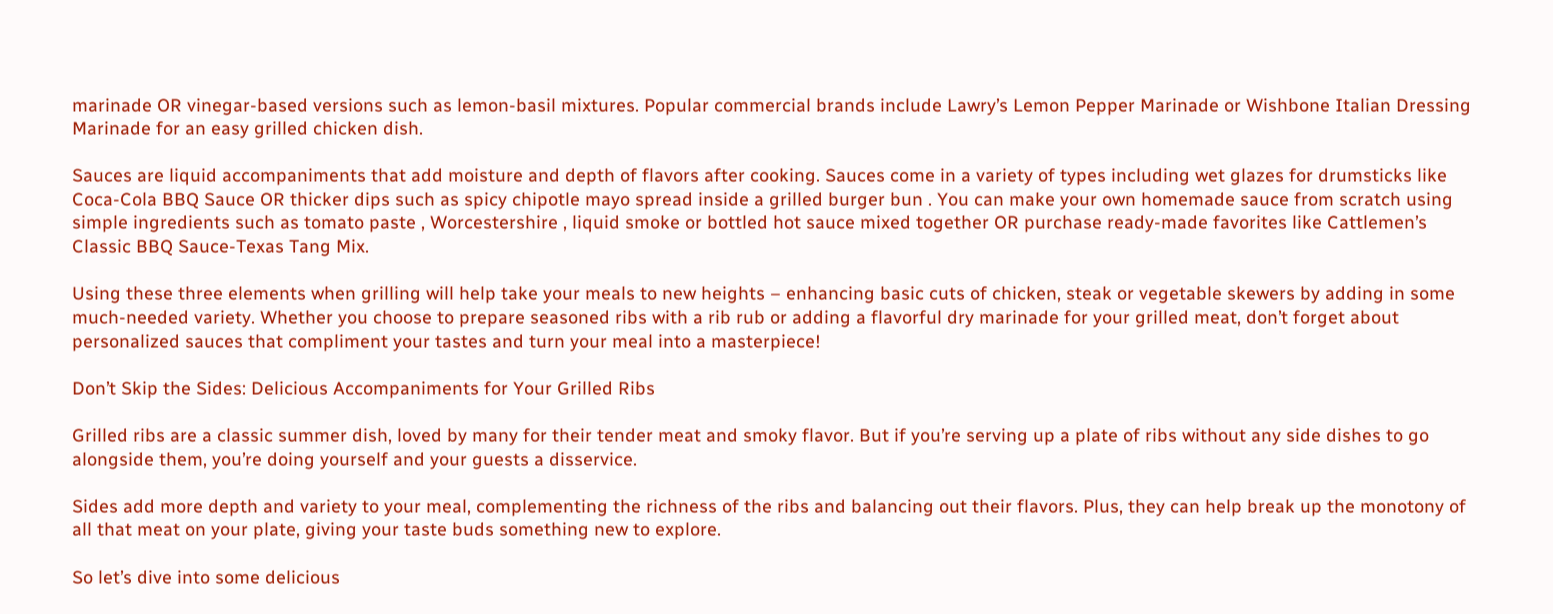marinade OR vinegar-based versions such as lemon-basil mixtures. Popular commercial brands include Lawry’s Lemon Pepper Marinade or Wishbone Italian Dressing Marinade for an easy grilled chicken dish.

Sauces are liquid accompaniments that add moisture and depth of flavors after cooking. Sauces come in a variety of types including wet glazes for drumsticks like Coca-Cola BBQ Sauce OR thicker dips such as spicy chipotle mayo spread inside a grilled burger bun . You can make your own homemade sauce from scratch using simple ingredients such as tomato paste , Worcestershire , liquid smoke or bottled hot sauce mixed together OR purchase ready-made favorites like Cattlemen’s Classic BBQ Sauce-Texas Tang Mix.

Using these three elements when grilling will help take your meals to new heights – enhancing basic cuts of chicken, steak or vegetable skewers by adding in some much-needed variety. Whether you choose to prepare seasoned ribs with a rib rub or adding a flavorful dry marinade for your grilled meat, don’t forget about personalized sauces that compliment your tastes and turn your meal into a masterpiece!

Don’t Skip the Sides: Delicious Accompaniments for Your Grilled Ribs

Grilled ribs are a classic summer dish, loved by many for their tender meat and smoky flavor. But if you’re serving up a plate of ribs without any side dishes to go alongside them, you’re doing yourself and your guests a disservice.

Sides add more depth and variety to your meal, complementing the richness of the ribs and balancing out their flavors. Plus, they can help break up the monotony of all that meat on your plate, giving your taste buds something new to explore.

So let’s dive into some delicious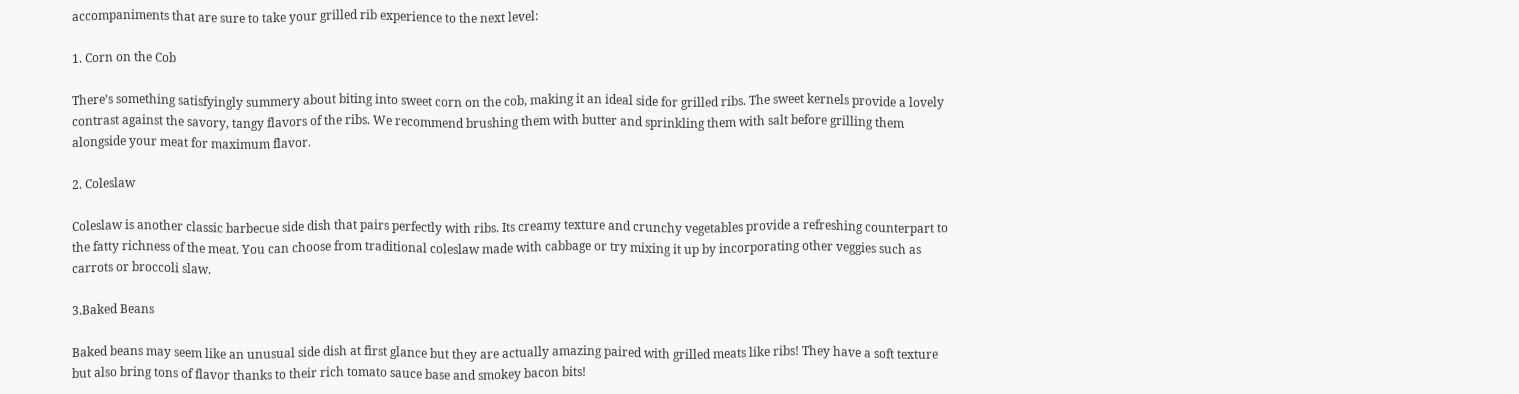accompaniments that are sure to take your grilled rib experience to the next level:

1. Corn on the Cob

There’s something satisfyingly summery about biting into sweet corn on the cob, making it an ideal side for grilled ribs. The sweet kernels provide a lovely contrast against the savory, tangy flavors of the ribs. We recommend brushing them with butter and sprinkling them with salt before grilling them alongside your meat for maximum flavor.

2. Coleslaw

Coleslaw is another classic barbecue side dish that pairs perfectly with ribs. Its creamy texture and crunchy vegetables provide a refreshing counterpart to the fatty richness of the meat. You can choose from traditional coleslaw made with cabbage or try mixing it up by incorporating other veggies such as carrots or broccoli slaw.

3.Baked Beans

Baked beans may seem like an unusual side dish at first glance but they are actually amazing paired with grilled meats like ribs! They have a soft texture but also bring tons of flavor thanks to their rich tomato sauce base and smokey bacon bits!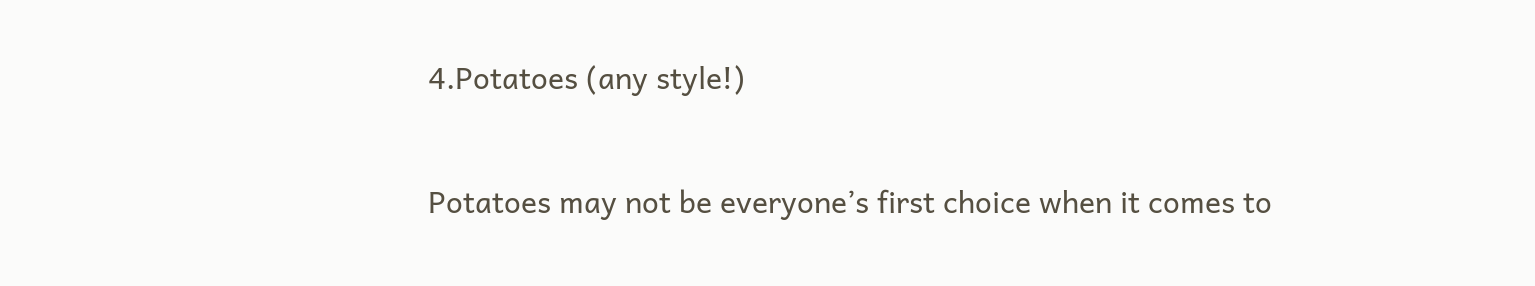4.Potatoes (any style!)

Potatoes may not be everyone’s first choice when it comes to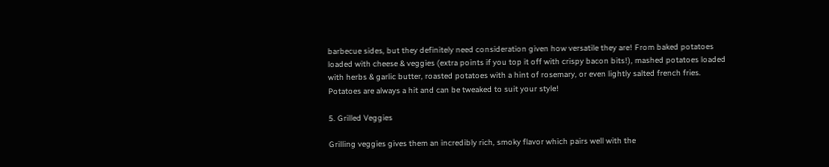barbecue sides, but they definitely need consideration given how versatile they are! From baked potatoes loaded with cheese & veggies (extra points if you top it off with crispy bacon bits!), mashed potatoes loaded with herbs & garlic butter, roasted potatoes with a hint of rosemary, or even lightly salted french fries. Potatoes are always a hit and can be tweaked to suit your style!

5. Grilled Veggies

Grilling veggies gives them an incredibly rich, smoky flavor which pairs well with the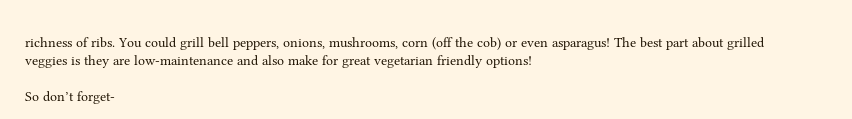richness of ribs. You could grill bell peppers, onions, mushrooms, corn (off the cob) or even asparagus! The best part about grilled veggies is they are low-maintenance and also make for great vegetarian friendly options!

So don’t forget-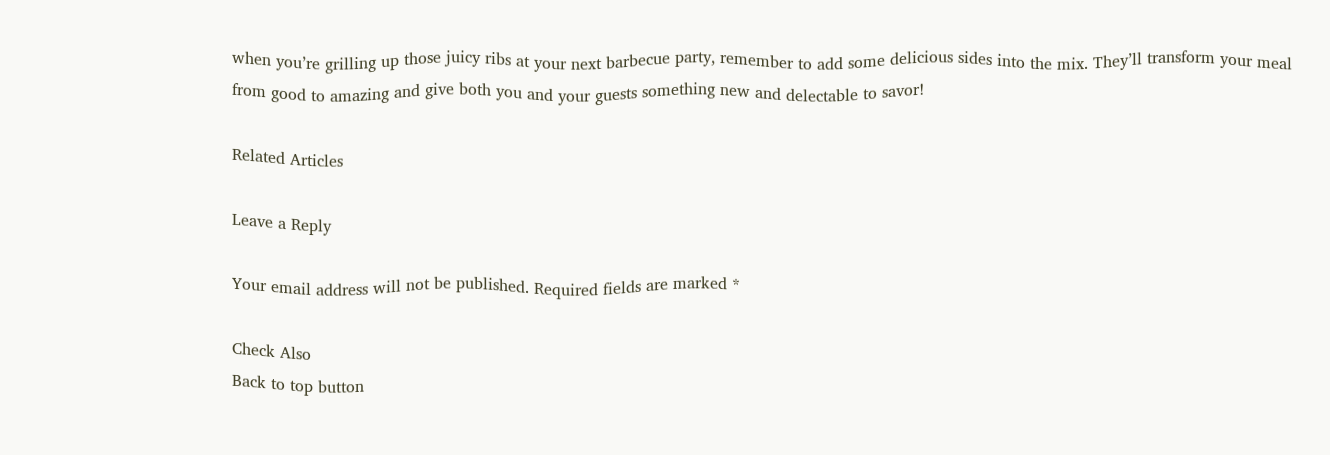when you’re grilling up those juicy ribs at your next barbecue party, remember to add some delicious sides into the mix. They’ll transform your meal from good to amazing and give both you and your guests something new and delectable to savor!

Related Articles

Leave a Reply

Your email address will not be published. Required fields are marked *

Check Also
Back to top button